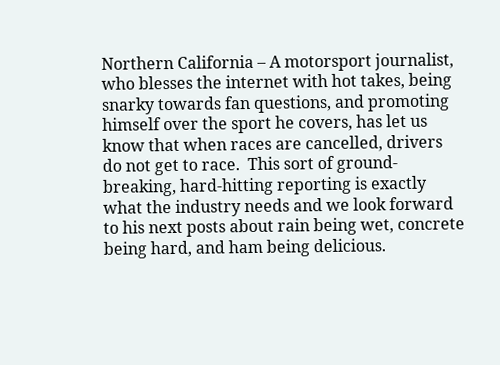Northern California – A motorsport journalist, who blesses the internet with hot takes, being snarky towards fan questions, and promoting himself over the sport he covers, has let us know that when races are cancelled, drivers do not get to race.  This sort of ground-breaking, hard-hitting reporting is exactly what the industry needs and we look forward to his next posts about rain being wet, concrete being hard, and ham being delicious.